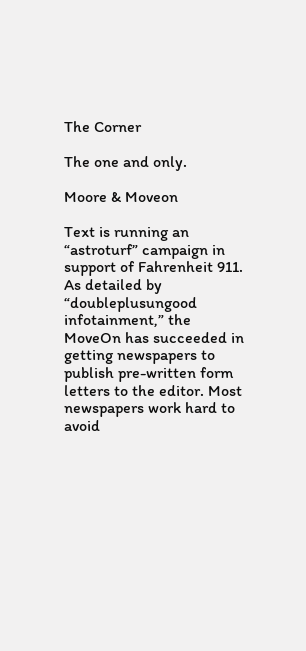The Corner

The one and only.

Moore & Moveon

Text is running an “astroturf” campaign in support of Fahrenheit 911. As detailed by “doubleplusungood infotainment,” the MoveOn has succeeded in getting newspapers to publish pre-written form letters to the editor. Most newspapers work hard to avoid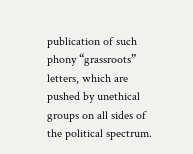publication of such phony “grassroots” letters, which are pushed by unethical groups on all sides of the political spectrum.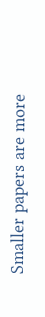Smaller papers are more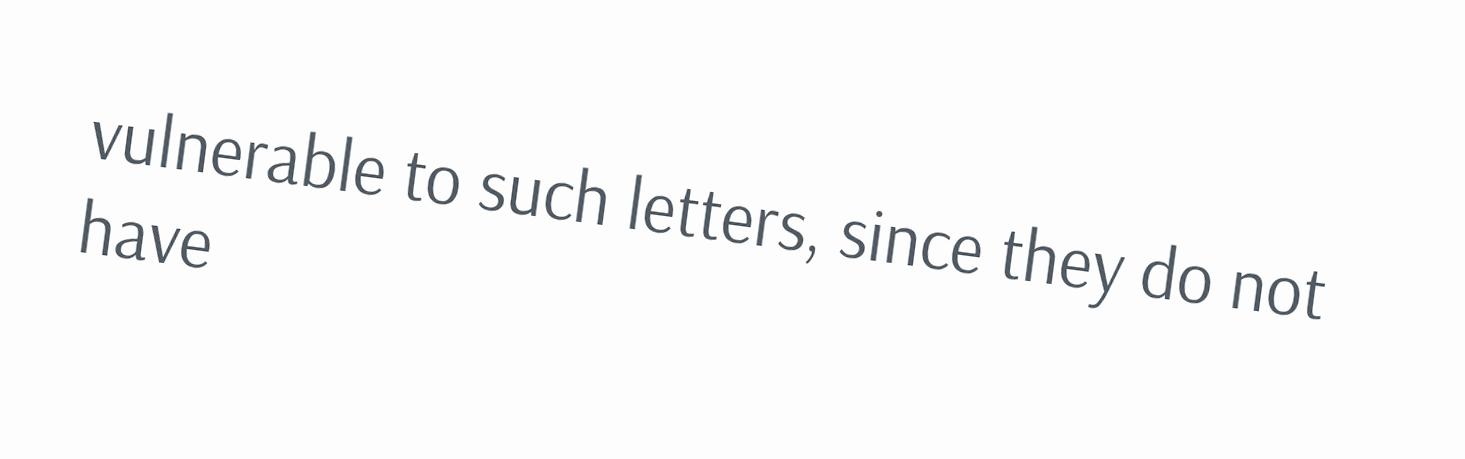vulnerable to such letters, since they do not have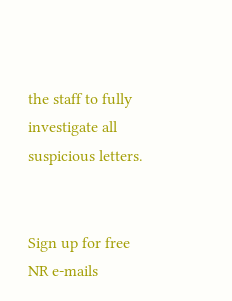the staff to fully investigate all suspicious letters.


Sign up for free NR e-mails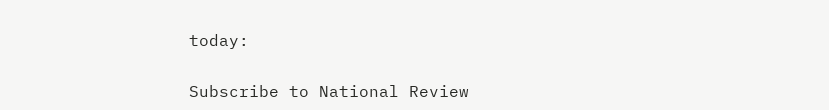today:

Subscribe to National Review